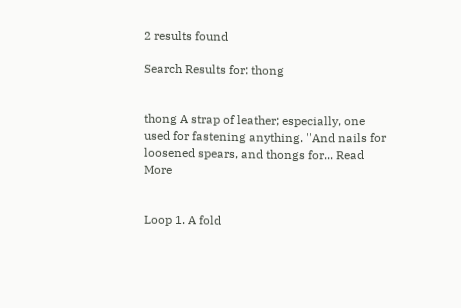2 results found

Search Results for: thong


thong A strap of leather; especially, one used for fastening anything. ''And nails for loosened spears, and thongs for... Read More


Loop 1. A fold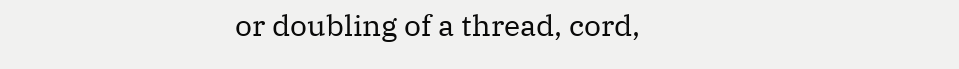or doubling of a thread, cord,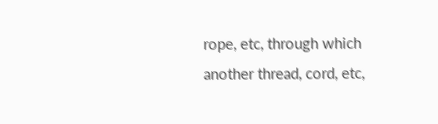rope, etc, through which another thread, cord, etc,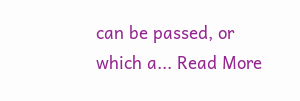can be passed, or which a... Read More